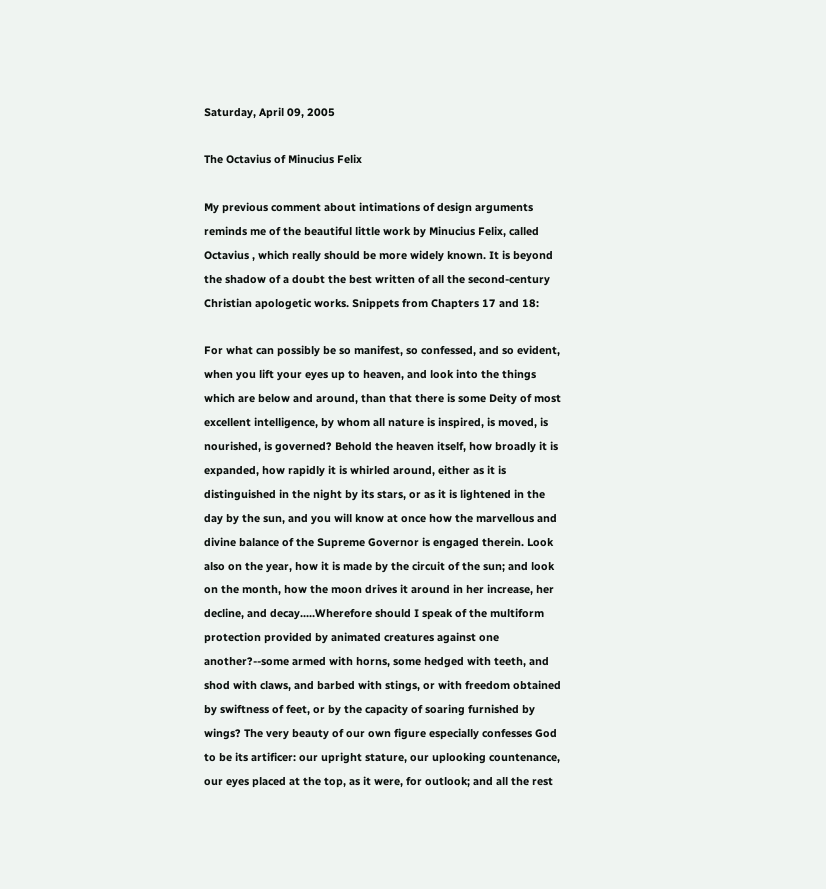Saturday, April 09, 2005

The Octavius of Minucius Felix

My previous comment about intimations of design arguments reminds me of the beautiful little work by Minucius Felix, called Octavius , which really should be more widely known. It is beyond the shadow of a doubt the best written of all the second-century Christian apologetic works. Snippets from Chapters 17 and 18:

For what can possibly be so manifest, so confessed, and so evident, when you lift your eyes up to heaven, and look into the things which are below and around, than that there is some Deity of most excellent intelligence, by whom all nature is inspired, is moved, is nourished, is governed? Behold the heaven itself, how broadly it is expanded, how rapidly it is whirled around, either as it is distinguished in the night by its stars, or as it is lightened in the day by the sun, and you will know at once how the marvellous and divine balance of the Supreme Governor is engaged therein. Look also on the year, how it is made by the circuit of the sun; and look on the month, how the moon drives it around in her increase, her decline, and decay.....Wherefore should I speak of the multiform protection provided by animated creatures against one another?--some armed with horns, some hedged with teeth, and shod with claws, and barbed with stings, or with freedom obtained by swiftness of feet, or by the capacity of soaring furnished by wings? The very beauty of our own figure especially confesses God to be its artificer: our upright stature, our uplooking countenance, our eyes placed at the top, as it were, for outlook; and all the rest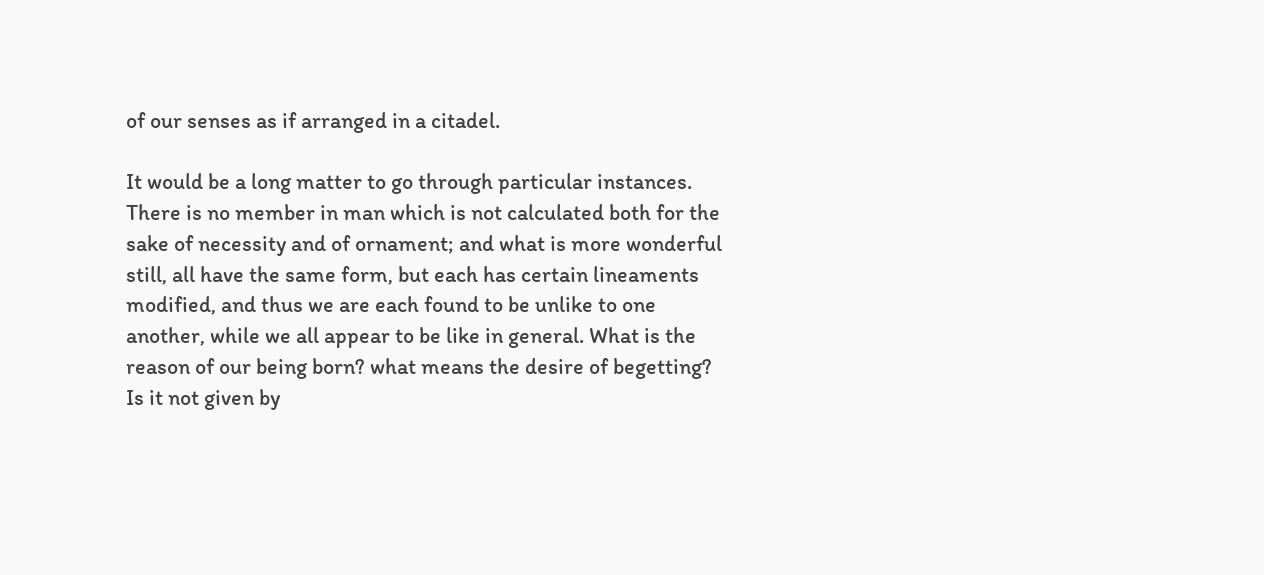of our senses as if arranged in a citadel.

It would be a long matter to go through particular instances. There is no member in man which is not calculated both for the sake of necessity and of ornament; and what is more wonderful still, all have the same form, but each has certain lineaments modified, and thus we are each found to be unlike to one another, while we all appear to be like in general. What is the reason of our being born? what means the desire of begetting? Is it not given by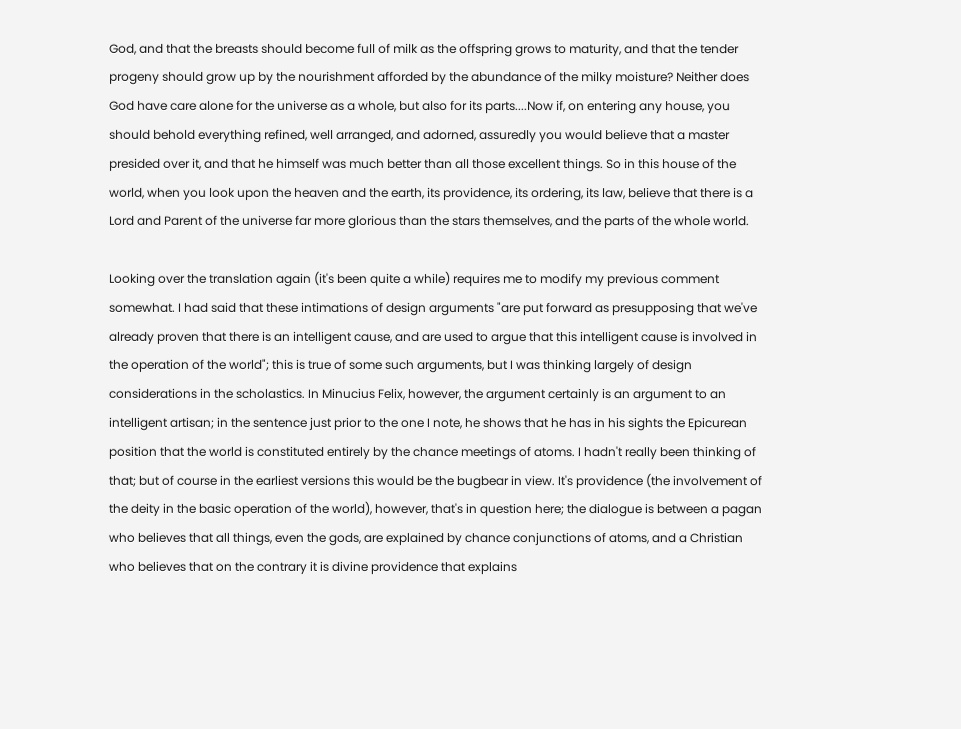God, and that the breasts should become full of milk as the offspring grows to maturity, and that the tender progeny should grow up by the nourishment afforded by the abundance of the milky moisture? Neither does God have care alone for the universe as a whole, but also for its parts....Now if, on entering any house, you should behold everything refined, well arranged, and adorned, assuredly you would believe that a master presided over it, and that he himself was much better than all those excellent things. So in this house of the world, when you look upon the heaven and the earth, its providence, its ordering, its law, believe that there is a Lord and Parent of the universe far more glorious than the stars themselves, and the parts of the whole world.

Looking over the translation again (it's been quite a while) requires me to modify my previous comment somewhat. I had said that these intimations of design arguments "are put forward as presupposing that we've already proven that there is an intelligent cause, and are used to argue that this intelligent cause is involved in the operation of the world"; this is true of some such arguments, but I was thinking largely of design considerations in the scholastics. In Minucius Felix, however, the argument certainly is an argument to an intelligent artisan; in the sentence just prior to the one I note, he shows that he has in his sights the Epicurean position that the world is constituted entirely by the chance meetings of atoms. I hadn't really been thinking of that; but of course in the earliest versions this would be the bugbear in view. It's providence (the involvement of the deity in the basic operation of the world), however, that's in question here; the dialogue is between a pagan who believes that all things, even the gods, are explained by chance conjunctions of atoms, and a Christian who believes that on the contrary it is divine providence that explains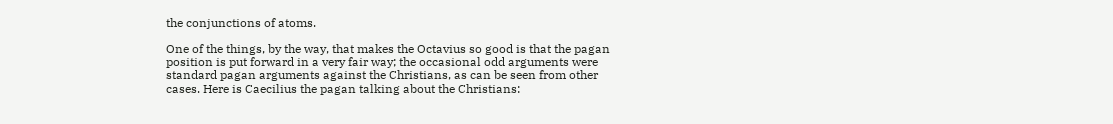the conjunctions of atoms.

One of the things, by the way, that makes the Octavius so good is that the pagan position is put forward in a very fair way; the occasional odd arguments were standard pagan arguments against the Christians, as can be seen from other cases. Here is Caecilius the pagan talking about the Christians: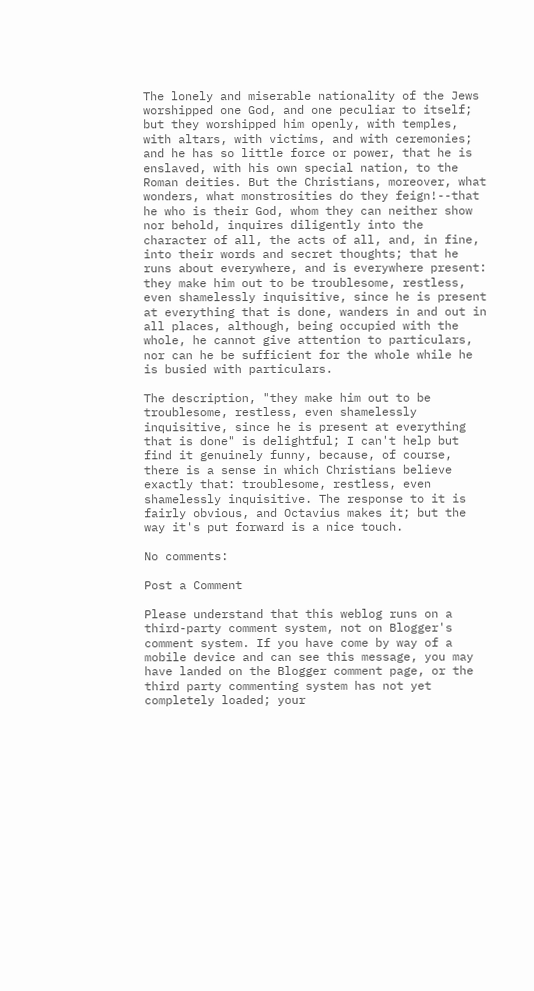The lonely and miserable nationality of the Jews worshipped one God, and one peculiar to itself; but they worshipped him openly, with temples, with altars, with victims, and with ceremonies; and he has so little force or power, that he is enslaved, with his own special nation, to the Roman deities. But the Christians, moreover, what wonders, what monstrosities do they feign!--that he who is their God, whom they can neither show nor behold, inquires diligently into the character of all, the acts of all, and, in fine, into their words and secret thoughts; that he runs about everywhere, and is everywhere present: they make him out to be troublesome, restless, even shamelessly inquisitive, since he is present at everything that is done, wanders in and out in all places, although, being occupied with the whole, he cannot give attention to particulars, nor can he be sufficient for the whole while he is busied with particulars.

The description, "they make him out to be troublesome, restless, even shamelessly inquisitive, since he is present at everything that is done" is delightful; I can't help but find it genuinely funny, because, of course, there is a sense in which Christians believe exactly that: troublesome, restless, even shamelessly inquisitive. The response to it is fairly obvious, and Octavius makes it; but the way it's put forward is a nice touch.

No comments:

Post a Comment

Please understand that this weblog runs on a third-party comment system, not on Blogger's comment system. If you have come by way of a mobile device and can see this message, you may have landed on the Blogger comment page, or the third party commenting system has not yet completely loaded; your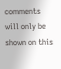comments will only be shown on this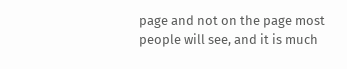page and not on the page most people will see, and it is much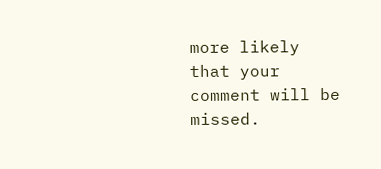more likely that your comment will be missed.